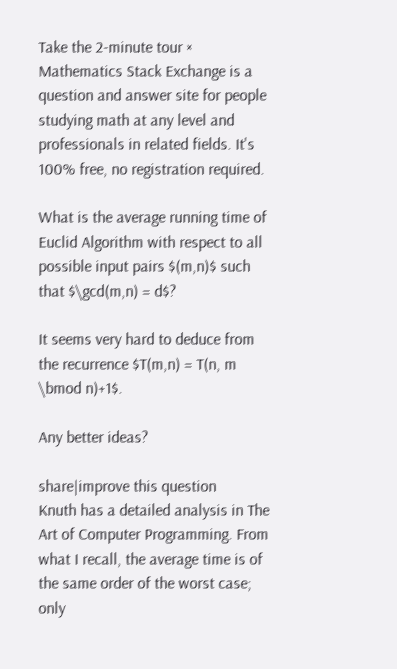Take the 2-minute tour ×
Mathematics Stack Exchange is a question and answer site for people studying math at any level and professionals in related fields. It's 100% free, no registration required.

What is the average running time of Euclid Algorithm with respect to all possible input pairs $(m,n)$ such that $\gcd(m,n) = d$?

It seems very hard to deduce from the recurrence $T(m,n) = T(n, m \bmod n)+1$.

Any better ideas?

share|improve this question
Knuth has a detailed analysis in The Art of Computer Programming. From what I recall, the average time is of the same order of the worst case; only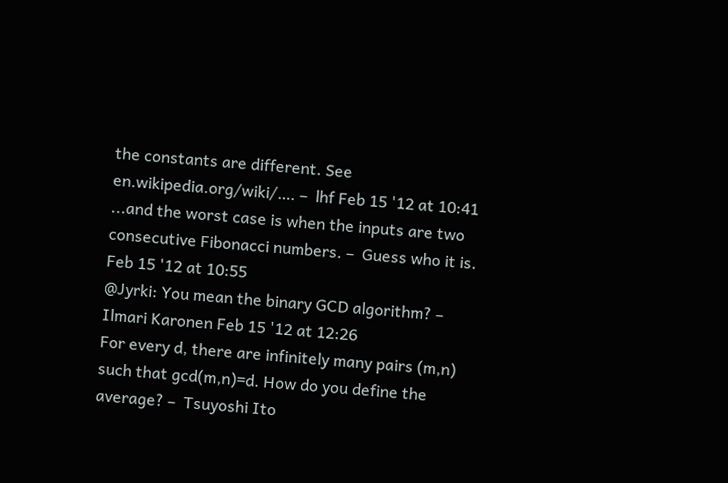the constants are different. See en.wikipedia.org/wiki/…. –  lhf Feb 15 '12 at 10:41
...and the worst case is when the inputs are two consecutive Fibonacci numbers. –  Guess who it is. Feb 15 '12 at 10:55
@Jyrki: You mean the binary GCD algorithm? –  Ilmari Karonen Feb 15 '12 at 12:26
For every d, there are infinitely many pairs (m,n) such that gcd(m,n)=d. How do you define the average? –  Tsuyoshi Ito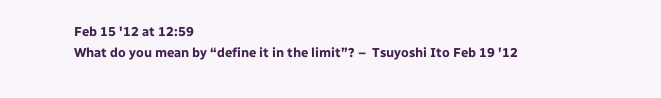Feb 15 '12 at 12:59
What do you mean by “define it in the limit”? –  Tsuyoshi Ito Feb 19 '12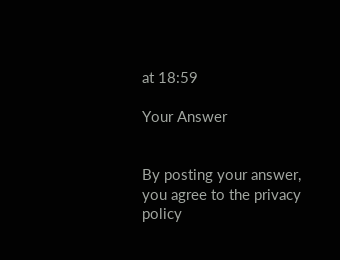at 18:59

Your Answer


By posting your answer, you agree to the privacy policy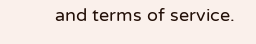and terms of service.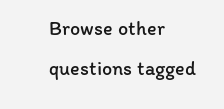Browse other questions tagged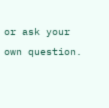or ask your own question.